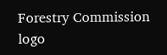Forestry Commission logo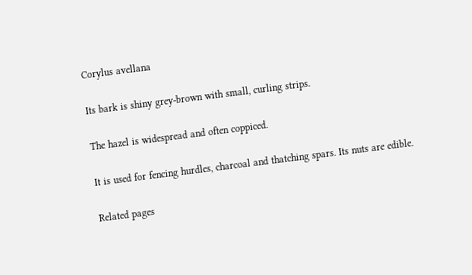Corylus avellana

Its bark is shiny grey-brown with small, curling strips.

The hazel is widespread and often coppiced.

It is used for fencing hurdles, charcoal and thatching spars. Its nuts are edible.

Related pages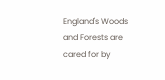England's Woods and Forests are cared for by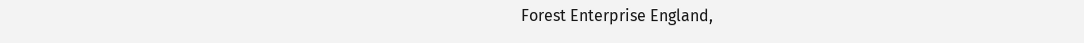Forest Enterprise England,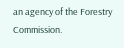an agency of the Forestry Commission.